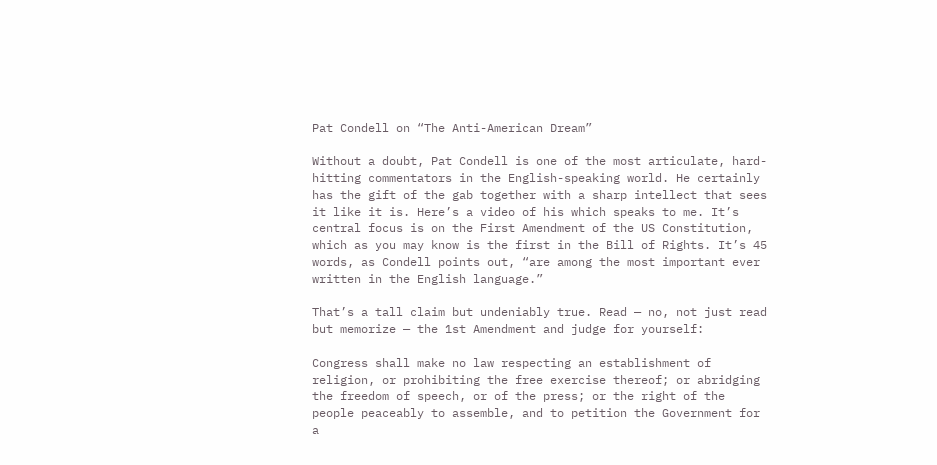Pat Condell on “The Anti-American Dream”

Without a doubt, Pat Condell is one of the most articulate, hard-hitting commentators in the English-speaking world. He certainly has the gift of the gab together with a sharp intellect that sees it like it is. Here’s a video of his which speaks to me. It’s central focus is on the First Amendment of the US Constitution, which as you may know is the first in the Bill of Rights. It’s 45 words, as Condell points out, “are among the most important ever written in the English language.”

That’s a tall claim but undeniably true. Read — no, not just read but memorize — the 1st Amendment and judge for yourself:

Congress shall make no law respecting an establishment of religion, or prohibiting the free exercise thereof; or abridging the freedom of speech, or of the press; or the right of the people peaceably to assemble, and to petition the Government for a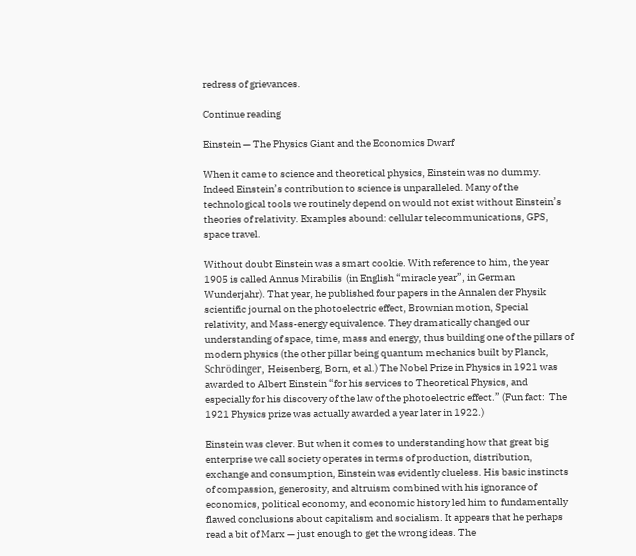redress of grievances.

Continue reading

Einstein — The Physics Giant and the Economics Dwarf

When it came to science and theoretical physics, Einstein was no dummy. Indeed Einstein’s contribution to science is unparalleled. Many of the technological tools we routinely depend on would not exist without Einstein’s theories of relativity. Examples abound: cellular telecommunications, GPS, space travel.

Without doubt Einstein was a smart cookie. With reference to him, the year 1905 is called Annus Mirabilis  (in English “miracle year”, in German Wunderjahr). That year, he published four papers in the Annalen der Physik scientific journal on the photoelectric effect, Brownian motion, Special relativity, and Mass-energy equivalence. They dramatically changed our understanding of space, time, mass and energy, thus building one of the pillars of modern physics (the other pillar being quantum mechanics built by Planck, Schrödinger, Heisenberg, Born, et al.) The Nobel Prize in Physics in 1921 was awarded to Albert Einstein “for his services to Theoretical Physics, and especially for his discovery of the law of the photoelectric effect.” (Fun fact:  The 1921 Physics prize was actually awarded a year later in 1922.)

Einstein was clever. But when it comes to understanding how that great big enterprise we call society operates in terms of production, distribution, exchange and consumption, Einstein was evidently clueless. His basic instincts of compassion, generosity, and altruism combined with his ignorance of economics, political economy, and economic history led him to fundamentally flawed conclusions about capitalism and socialism. It appears that he perhaps read a bit of Marx — just enough to get the wrong ideas. The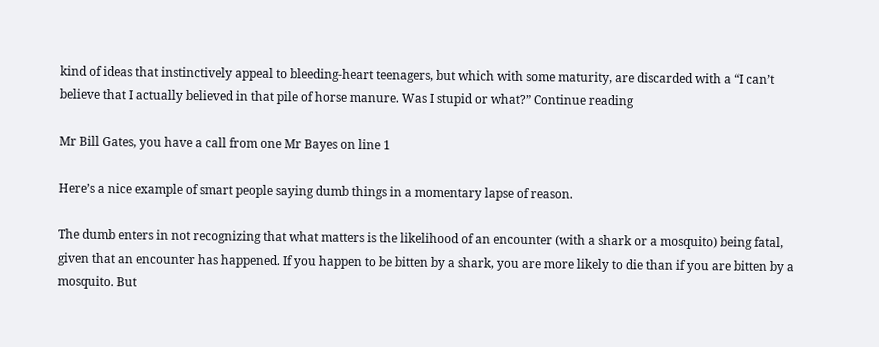kind of ideas that instinctively appeal to bleeding-heart teenagers, but which with some maturity, are discarded with a “I can’t believe that I actually believed in that pile of horse manure. Was I stupid or what?” Continue reading

Mr Bill Gates, you have a call from one Mr Bayes on line 1

Here’s a nice example of smart people saying dumb things in a momentary lapse of reason.

The dumb enters in not recognizing that what matters is the likelihood of an encounter (with a shark or a mosquito) being fatal, given that an encounter has happened. If you happen to be bitten by a shark, you are more likely to die than if you are bitten by a mosquito. But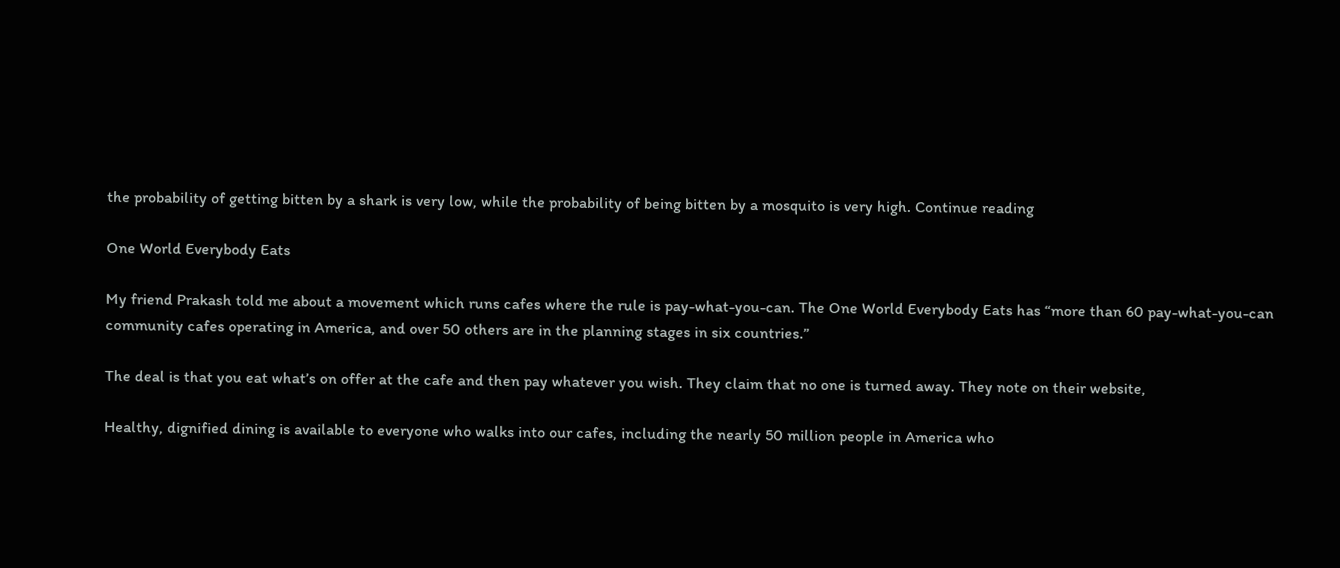the probability of getting bitten by a shark is very low, while the probability of being bitten by a mosquito is very high. Continue reading

One World Everybody Eats

My friend Prakash told me about a movement which runs cafes where the rule is pay-what-you-can. The One World Everybody Eats has “more than 60 pay-what-you-can community cafes operating in America, and over 50 others are in the planning stages in six countries.”

The deal is that you eat what’s on offer at the cafe and then pay whatever you wish. They claim that no one is turned away. They note on their website,

Healthy, dignified dining is available to everyone who walks into our cafes, including the nearly 50 million people in America who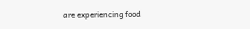are experiencing food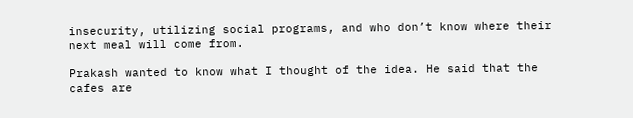insecurity, utilizing social programs, and who don’t know where their next meal will come from.

Prakash wanted to know what I thought of the idea. He said that the cafes are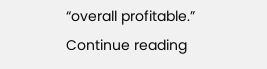“overall profitable.” Continue reading